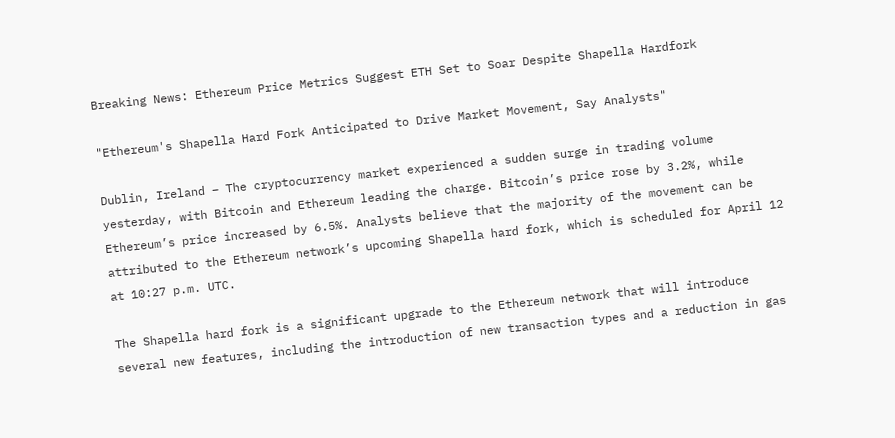Breaking News: Ethereum Price Metrics Suggest ETH Set to Soar Despite Shapella Hardfork

"Ethereum's Shapella Hard Fork Anticipated to Drive Market Movement, Say Analysts"

Dublin, Ireland – The cryptocurrency market experienced a sudden surge in trading volume yesterday, with Bitcoin and Ethereum leading the charge. Bitcoin’s price rose by 3.2%, while Ethereum’s price increased by 6.5%. Analysts believe that the majority of the movement can be attributed to the Ethereum network’s upcoming Shapella hard fork, which is scheduled for April 12 at 10:27 p.m. UTC.

The Shapella hard fork is a significant upgrade to the Ethereum network that will introduce several new features, including the introduction of new transaction types and a reduction in gas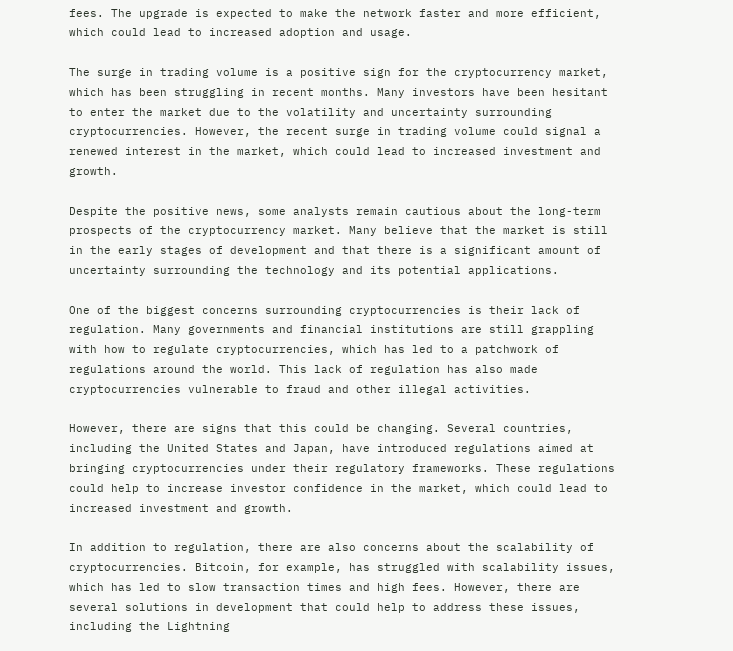fees. The upgrade is expected to make the network faster and more efficient, which could lead to increased adoption and usage.

The surge in trading volume is a positive sign for the cryptocurrency market, which has been struggling in recent months. Many investors have been hesitant to enter the market due to the volatility and uncertainty surrounding cryptocurrencies. However, the recent surge in trading volume could signal a renewed interest in the market, which could lead to increased investment and growth.

Despite the positive news, some analysts remain cautious about the long-term prospects of the cryptocurrency market. Many believe that the market is still in the early stages of development and that there is a significant amount of uncertainty surrounding the technology and its potential applications.

One of the biggest concerns surrounding cryptocurrencies is their lack of regulation. Many governments and financial institutions are still grappling with how to regulate cryptocurrencies, which has led to a patchwork of regulations around the world. This lack of regulation has also made cryptocurrencies vulnerable to fraud and other illegal activities.

However, there are signs that this could be changing. Several countries, including the United States and Japan, have introduced regulations aimed at bringing cryptocurrencies under their regulatory frameworks. These regulations could help to increase investor confidence in the market, which could lead to increased investment and growth.

In addition to regulation, there are also concerns about the scalability of cryptocurrencies. Bitcoin, for example, has struggled with scalability issues, which has led to slow transaction times and high fees. However, there are several solutions in development that could help to address these issues, including the Lightning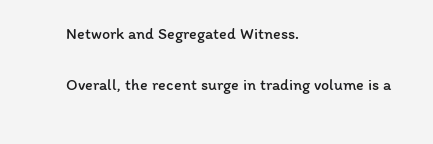Network and Segregated Witness.

Overall, the recent surge in trading volume is a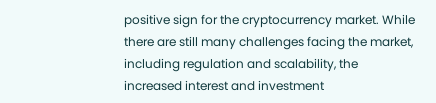positive sign for the cryptocurrency market. While there are still many challenges facing the market, including regulation and scalability, the increased interest and investment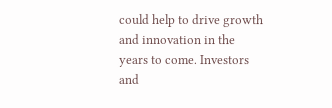could help to drive growth and innovation in the years to come. Investors and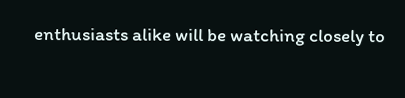enthusiasts alike will be watching closely to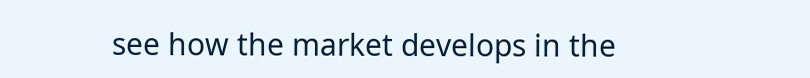see how the market develops in the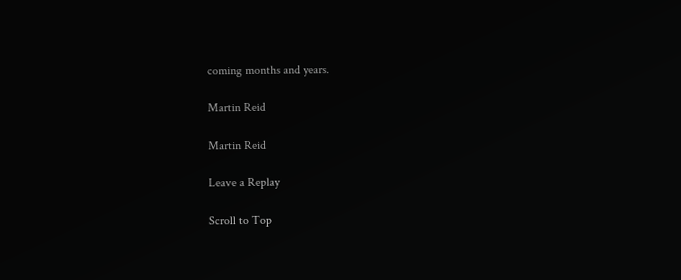coming months and years.

Martin Reid

Martin Reid

Leave a Replay

Scroll to Top